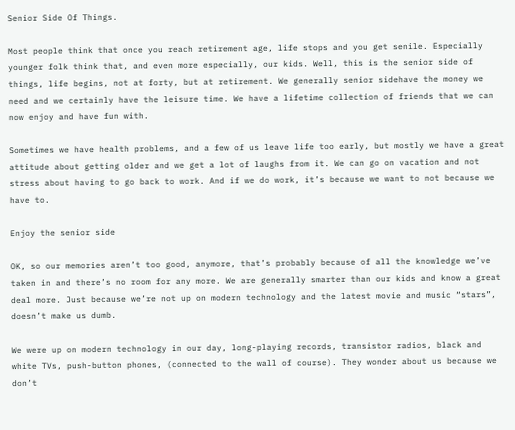Senior Side Of Things.

Most people think that once you reach retirement age, life stops and you get senile. Especially younger folk think that, and even more especially, our kids. Well, this is the senior side of things, life begins, not at forty, but at retirement. We generally senior sidehave the money we need and we certainly have the leisure time. We have a lifetime collection of friends that we can now enjoy and have fun with.

Sometimes we have health problems, and a few of us leave life too early, but mostly we have a great attitude about getting older and we get a lot of laughs from it. We can go on vacation and not stress about having to go back to work. And if we do work, it’s because we want to not because we have to.

Enjoy the senior side

OK, so our memories aren’t too good, anymore, that’s probably because of all the knowledge we’ve taken in and there’s no room for any more. We are generally smarter than our kids and know a great deal more. Just because we’re not up on modern technology and the latest movie and music “stars”, doesn’t make us dumb.

We were up on modern technology in our day, long-playing records, transistor radios, black and white TVs, push-button phones, (connected to the wall of course). They wonder about us because we don’t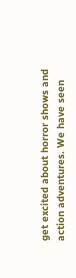get excited about horror shows and action adventures. We have seen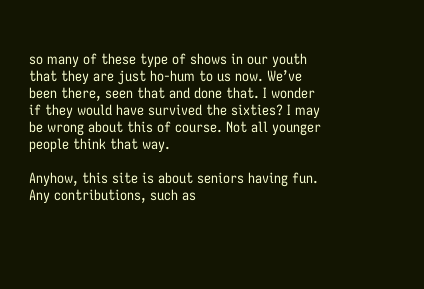so many of these type of shows in our youth that they are just ho-hum to us now. We’ve been there, seen that and done that. I wonder if they would have survived the sixties? I may be wrong about this of course. Not all younger people think that way.

Anyhow, this site is about seniors having fun. Any contributions, such as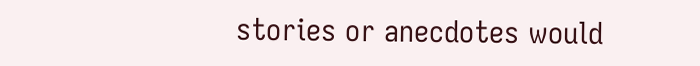stories or anecdotes would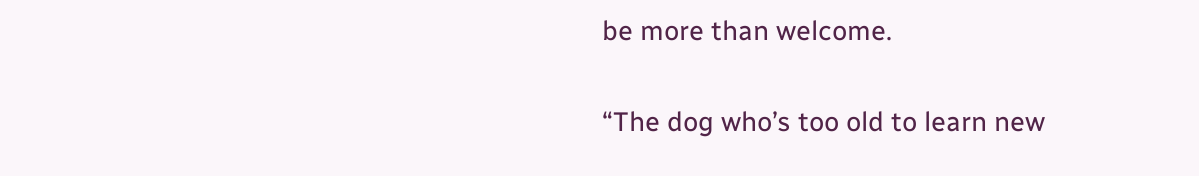be more than welcome.

“The dog who’s too old to learn new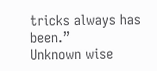tricks always has been.”
Unknown wise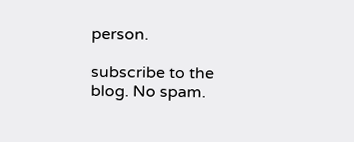person.

subscribe to the blog. No spam.